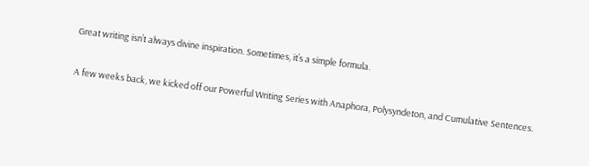Great writing isn’t always divine inspiration. Sometimes, it’s a simple formula.

A few weeks back, we kicked off our Powerful Writing Series with Anaphora, Polysyndeton, and Cumulative Sentences.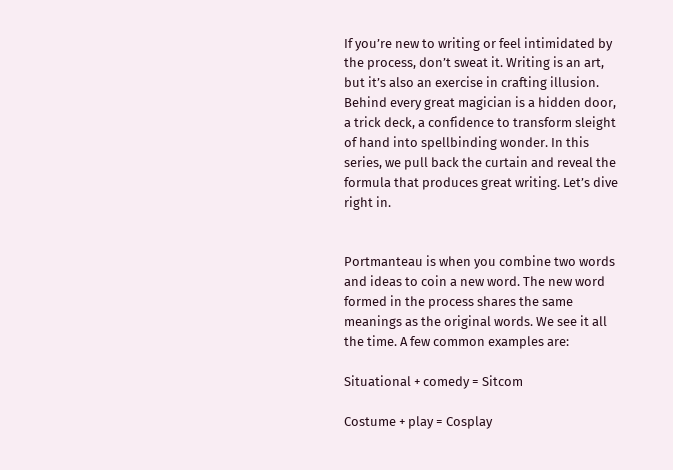If you’re new to writing or feel intimidated by the process, don’t sweat it. Writing is an art, but it’s also an exercise in crafting illusion. Behind every great magician is a hidden door, a trick deck, a confidence to transform sleight of hand into spellbinding wonder. In this series, we pull back the curtain and reveal the formula that produces great writing. Let’s dive right in.


Portmanteau is when you combine two words and ideas to coin a new word. The new word formed in the process shares the same meanings as the original words. We see it all the time. A few common examples are:

Situational + comedy = Sitcom

Costume + play = Cosplay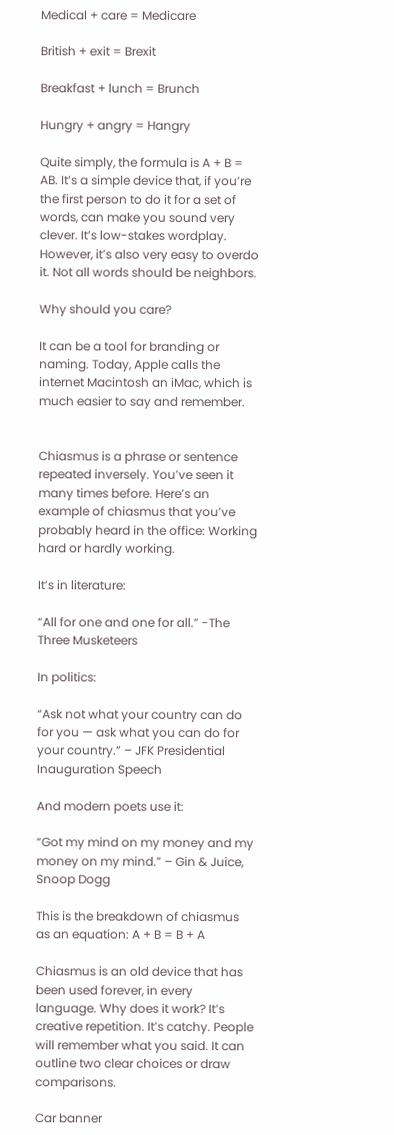Medical + care = Medicare

British + exit = Brexit

Breakfast + lunch = Brunch

Hungry + angry = Hangry

Quite simply, the formula is A + B = AB. It’s a simple device that, if you’re the first person to do it for a set of words, can make you sound very clever. It’s low-stakes wordplay. However, it’s also very easy to overdo it. Not all words should be neighbors.

Why should you care?

It can be a tool for branding or naming. Today, Apple calls the internet Macintosh an iMac, which is much easier to say and remember.


Chiasmus is a phrase or sentence repeated inversely. You’ve seen it many times before. Here’s an example of chiasmus that you’ve probably heard in the office: Working hard or hardly working.

It’s in literature:

“All for one and one for all.” -The Three Musketeers

In politics:

“Ask not what your country can do for you — ask what you can do for your country.” – JFK Presidential Inauguration Speech

And modern poets use it:

“Got my mind on my money and my money on my mind.” – Gin & Juice, Snoop Dogg

This is the breakdown of chiasmus as an equation: A + B = B + A

Chiasmus is an old device that has been used forever, in every language. Why does it work? It’s creative repetition. It’s catchy. People will remember what you said. It can outline two clear choices or draw comparisons.

Car banner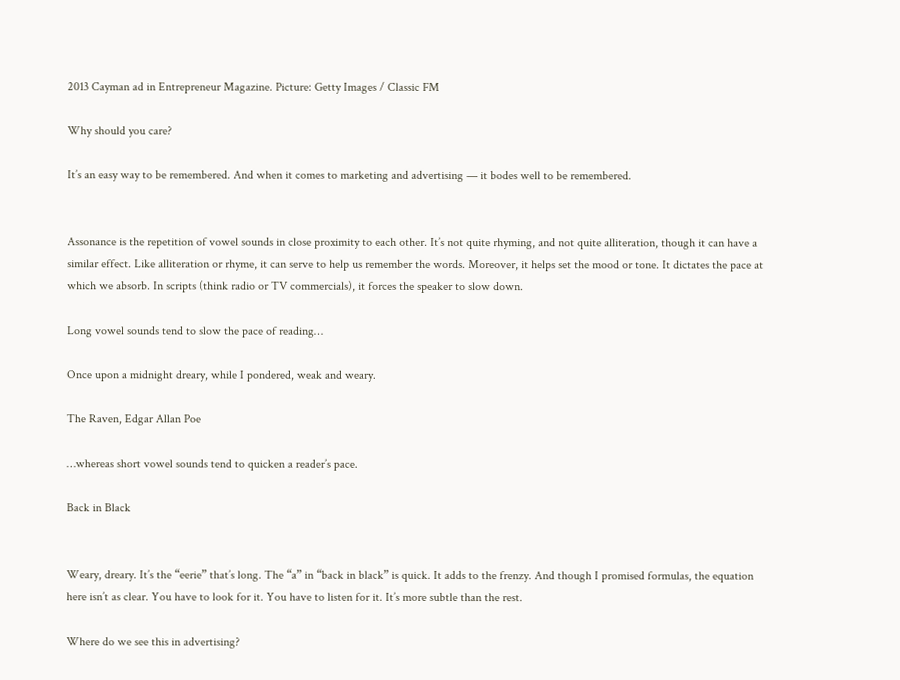2013 Cayman ad in Entrepreneur Magazine. Picture: Getty Images / Classic FM

Why should you care?

It’s an easy way to be remembered. And when it comes to marketing and advertising — it bodes well to be remembered.


Assonance is the repetition of vowel sounds in close proximity to each other. It’s not quite rhyming, and not quite alliteration, though it can have a similar effect. Like alliteration or rhyme, it can serve to help us remember the words. Moreover, it helps set the mood or tone. It dictates the pace at which we absorb. In scripts (think radio or TV commercials), it forces the speaker to slow down.

Long vowel sounds tend to slow the pace of reading…

Once upon a midnight dreary, while I pondered, weak and weary.

The Raven, Edgar Allan Poe

…whereas short vowel sounds tend to quicken a reader’s pace.

Back in Black


Weary, dreary. It’s the “eerie” that’s long. The “a” in “back in black” is quick. It adds to the frenzy. And though I promised formulas, the equation here isn’t as clear. You have to look for it. You have to listen for it. It’s more subtle than the rest.

Where do we see this in advertising?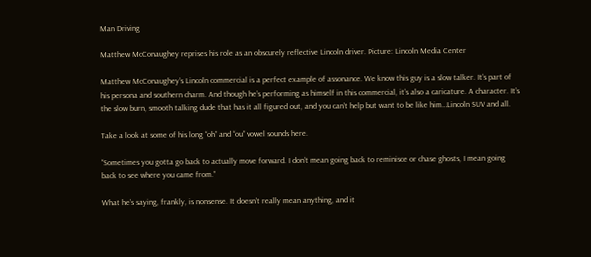Man Driving

Matthew McConaughey reprises his role as an obscurely reflective Lincoln driver. Picture: Lincoln Media Center

Matthew McConaughey’s Lincoln commercial is a perfect example of assonance. We know this guy is a slow talker. It’s part of his persona and southern charm. And though he’s performing as himself in this commercial, it’s also a caricature. A character. It’s the slow burn, smooth talking dude that has it all figured out, and you can’t help but want to be like him…Lincoln SUV and all.

Take a look at some of his long “oh” and “ou” vowel sounds here.

“Sometimes you gotta go back to actually move forward. I don’t mean going back to reminisce or chase ghosts, I mean going back to see where you came from.”

What he’s saying, frankly, is nonsense. It doesn’t really mean anything, and it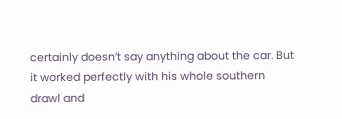certainly doesn’t say anything about the car. But it worked perfectly with his whole southern drawl and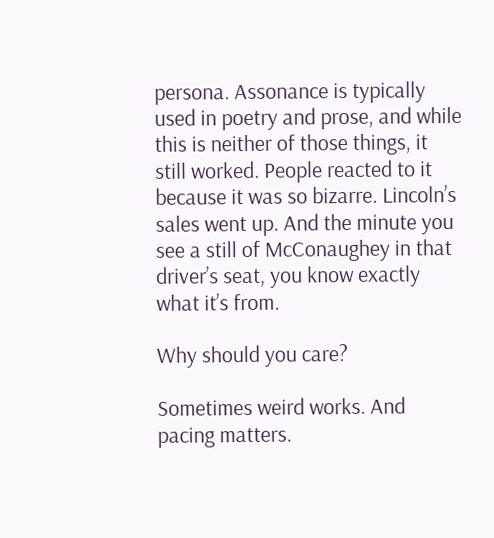persona. Assonance is typically used in poetry and prose, and while this is neither of those things, it still worked. People reacted to it because it was so bizarre. Lincoln’s sales went up. And the minute you see a still of McConaughey in that driver’s seat, you know exactly what it’s from.

Why should you care?

Sometimes weird works. And pacing matters.